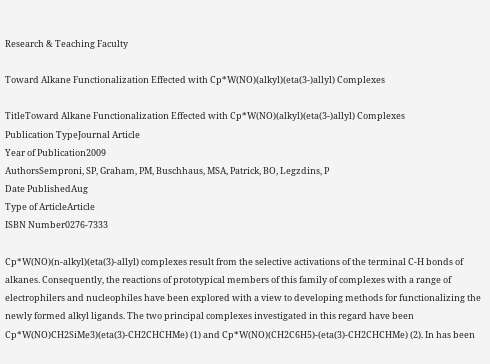Research & Teaching Faculty

Toward Alkane Functionalization Effected with Cp*W(NO)(alkyl)(eta(3-)allyl) Complexes

TitleToward Alkane Functionalization Effected with Cp*W(NO)(alkyl)(eta(3-)allyl) Complexes
Publication TypeJournal Article
Year of Publication2009
AuthorsSemproni, SP, Graham, PM, Buschhaus, MSA, Patrick, BO, Legzdins, P
Date PublishedAug
Type of ArticleArticle
ISBN Number0276-7333

Cp*W(NO)(n-alkyl)(eta(3)-allyl) complexes result from the selective activations of the terminal C-H bonds of alkanes. Consequently, the reactions of prototypical members of this family of complexes with a range of electrophilers and nucleophiles have been explored with a view to developing methods for functionalizing the newly formed alkyl ligands. The two principal complexes investigated in this regard have been Cp*W(NO)CH2SiMe3)(eta(3)-CH2CHCHMe) (1) and Cp*W(NO)(CH2C6H5)-(eta(3)-CH2CHCHMe) (2). In has been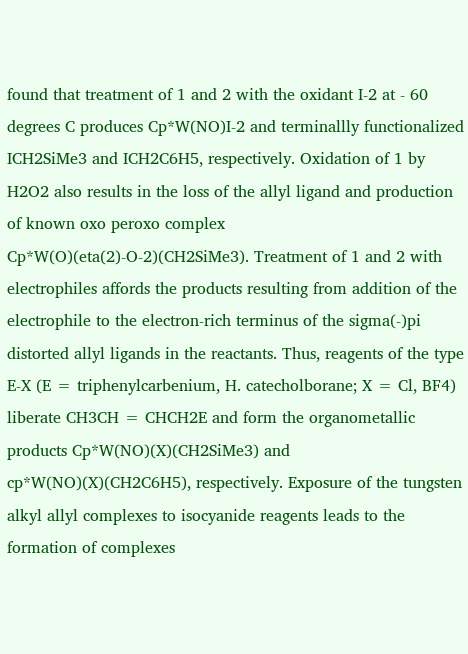found that treatment of 1 and 2 with the oxidant I-2 at - 60 degrees C produces Cp*W(NO)I-2 and terminallly functionalized ICH2SiMe3 and ICH2C6H5, respectively. Oxidation of 1 by H2O2 also results in the loss of the allyl ligand and production of known oxo peroxo complex Cp*W(O)(eta(2)-O-2)(CH2SiMe3). Treatment of 1 and 2 with electrophiles affords the products resulting from addition of the electrophile to the electron-rich terminus of the sigma(-)pi distorted allyl ligands in the reactants. Thus, reagents of the type E-X (E = triphenylcarbenium, H. catecholborane; X = Cl, BF4) liberate CH3CH = CHCH2E and form the organometallic products Cp*W(NO)(X)(CH2SiMe3) and cp*W(NO)(X)(CH2C6H5), respectively. Exposure of the tungsten alkyl allyl complexes to isocyanide reagents leads to the formation of complexes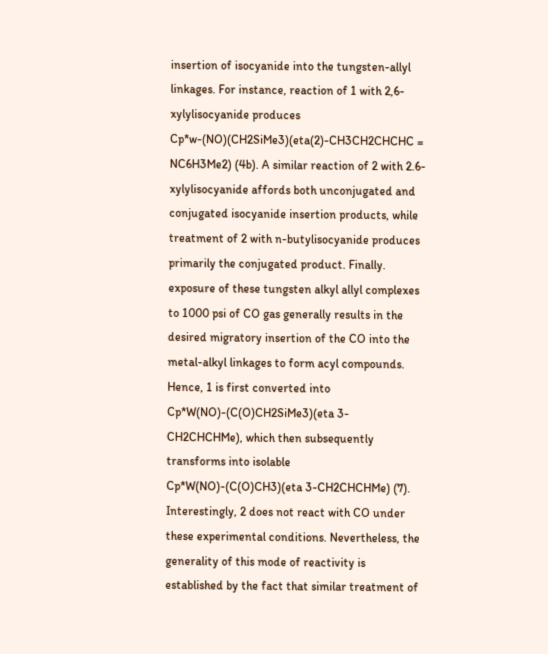insertion of isocyanide into the tungsten-allyl linkages. For instance, reaction of 1 with 2,6-xylylisocyanide produces Cp*w-(NO)(CH2SiMe3)(eta(2)-CH3CH2CHCHC = NC6H3Me2) (4b). A similar reaction of 2 with 2.6-xylylisocyanide affords both unconjugated and conjugated isocyanide insertion products, while treatment of 2 with n-butylisocyanide produces primarily the conjugated product. Finally. exposure of these tungsten alkyl allyl complexes to 1000 psi of CO gas generally results in the desired migratory insertion of the CO into the metal-alkyl linkages to form acyl compounds. Hence, 1 is first converted into Cp*W(NO)-(C(O)CH2SiMe3)(eta 3-CH2CHCHMe), which then subsequently transforms into isolable Cp*W(NO)-(C(O)CH3)(eta 3-CH2CHCHMe) (7). Interestingly, 2 does not react with CO under these experimental conditions. Nevertheless, the generality of this mode of reactivity is established by the fact that similar treatment of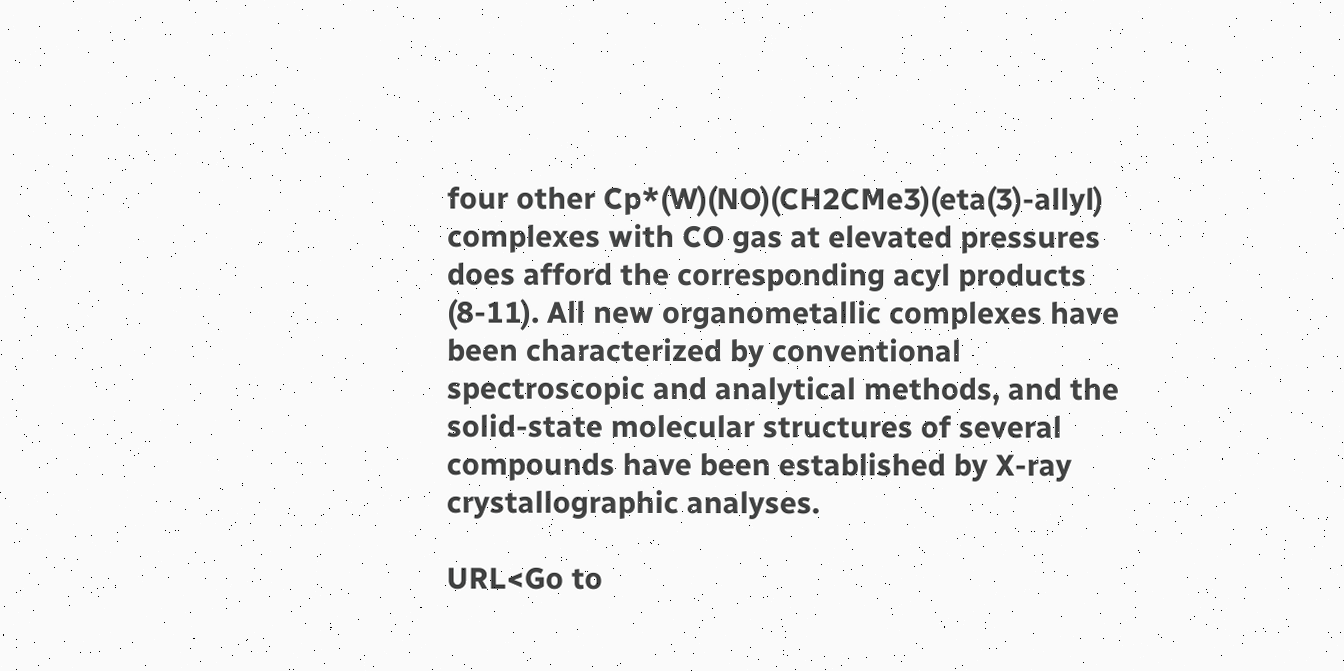four other Cp*(W)(NO)(CH2CMe3)(eta(3)-allyl) complexes with CO gas at elevated pressures does afford the corresponding acyl products (8-11). All new organometallic complexes have been characterized by conventional spectroscopic and analytical methods, and the solid-state molecular structures of several compounds have been established by X-ray crystallographic analyses.

URL<Go to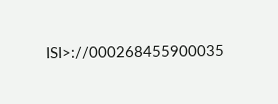ISI>://000268455900035